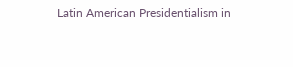Latin American Presidentialism in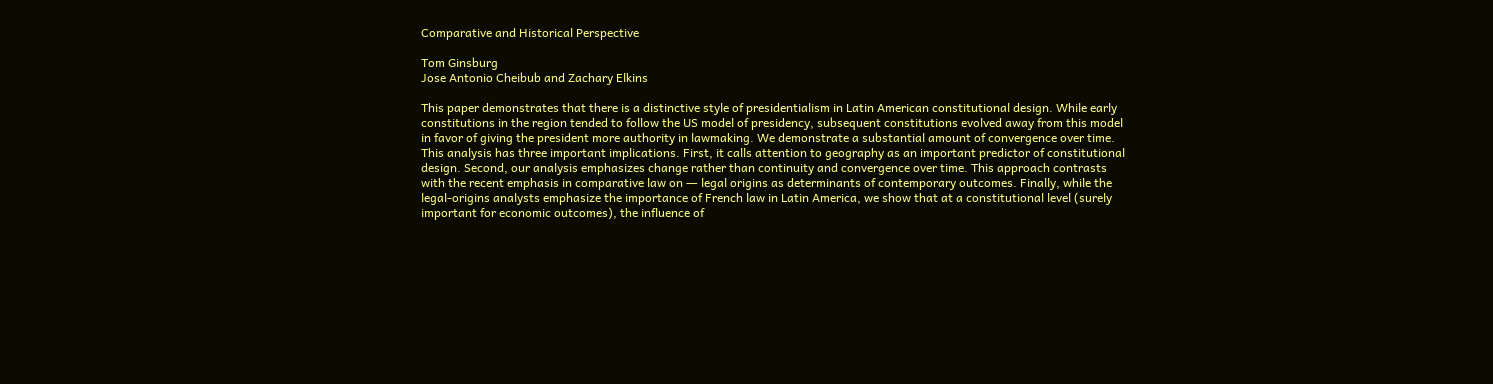Comparative and Historical Perspective

Tom Ginsburg
Jose Antonio Cheibub and Zachary Elkins

This paper demonstrates that there is a distinctive style of presidentialism in Latin American constitutional design. While early constitutions in the region tended to follow the US model of presidency, subsequent constitutions evolved away from this model in favor of giving the president more authority in lawmaking. We demonstrate a substantial amount of convergence over time. This analysis has three important implications. First, it calls attention to geography as an important predictor of constitutional design. Second, our analysis emphasizes change rather than continuity and convergence over time. This approach contrasts with the recent emphasis in comparative law on ― legal origins as determinants of contemporary outcomes. Finally, while the legal-origins analysts emphasize the importance of French law in Latin America, we show that at a constitutional level (surely important for economic outcomes), the influence of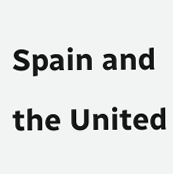Spain and the United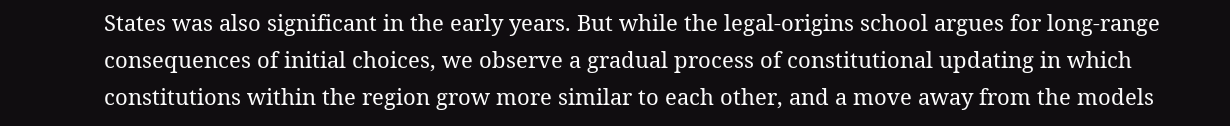States was also significant in the early years. But while the legal-origins school argues for long-range consequences of initial choices, we observe a gradual process of constitutional updating in which constitutions within the region grow more similar to each other, and a move away from the models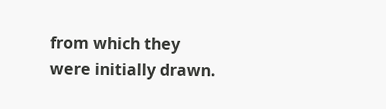from which they were initially drawn.